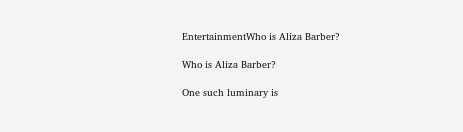EntertainmentWho is Aliza Barber?

Who is Aliza Barber?

One such luminary is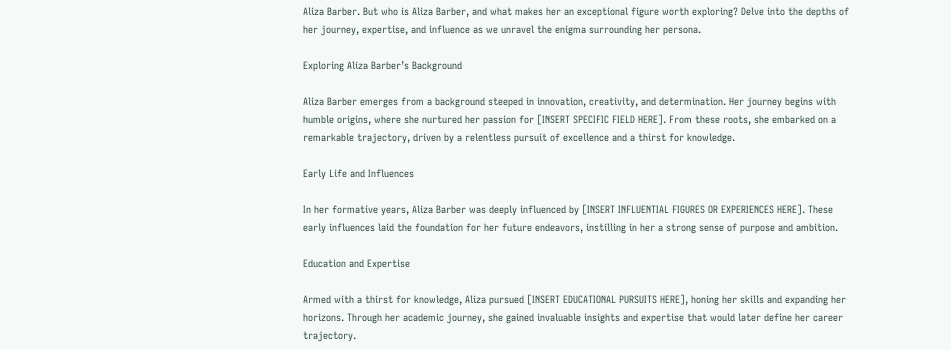Aliza Barber. But who is Aliza Barber, and what makes her an exceptional figure worth exploring? Delve into the depths of her journey, expertise, and influence as we unravel the enigma surrounding her persona.

Exploring Aliza Barber’s Background

Aliza Barber emerges from a background steeped in innovation, creativity, and determination. Her journey begins with humble origins, where she nurtured her passion for [INSERT SPECIFIC FIELD HERE]. From these roots, she embarked on a remarkable trajectory, driven by a relentless pursuit of excellence and a thirst for knowledge.

Early Life and Influences

In her formative years, Aliza Barber was deeply influenced by [INSERT INFLUENTIAL FIGURES OR EXPERIENCES HERE]. These early influences laid the foundation for her future endeavors, instilling in her a strong sense of purpose and ambition.

Education and Expertise

Armed with a thirst for knowledge, Aliza pursued [INSERT EDUCATIONAL PURSUITS HERE], honing her skills and expanding her horizons. Through her academic journey, she gained invaluable insights and expertise that would later define her career trajectory.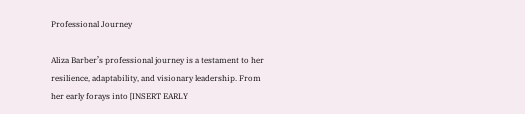Professional Journey

Aliza Barber’s professional journey is a testament to her resilience, adaptability, and visionary leadership. From her early forays into [INSERT EARLY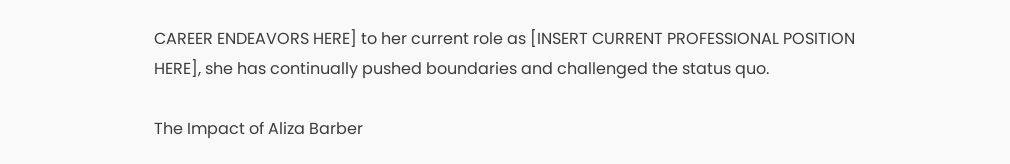CAREER ENDEAVORS HERE] to her current role as [INSERT CURRENT PROFESSIONAL POSITION HERE], she has continually pushed boundaries and challenged the status quo.

The Impact of Aliza Barber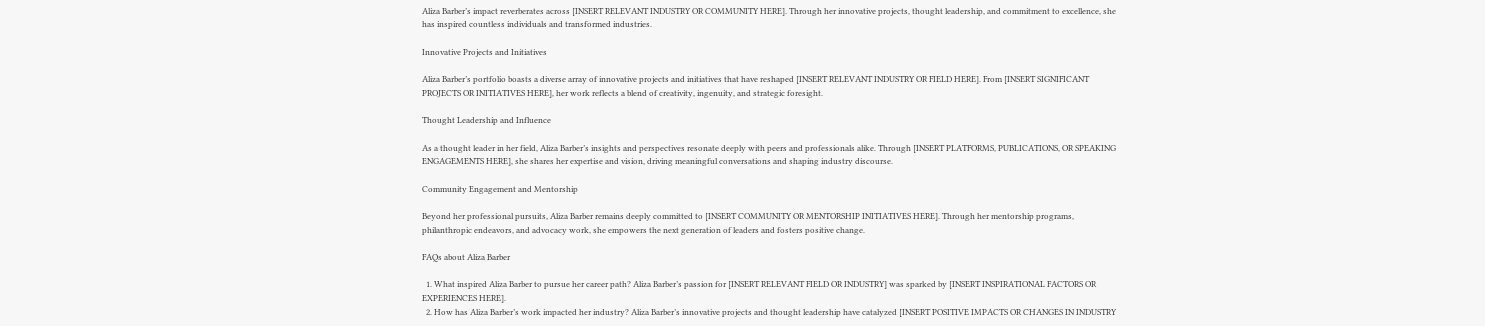Aliza Barber’s impact reverberates across [INSERT RELEVANT INDUSTRY OR COMMUNITY HERE]. Through her innovative projects, thought leadership, and commitment to excellence, she has inspired countless individuals and transformed industries.

Innovative Projects and Initiatives

Aliza Barber’s portfolio boasts a diverse array of innovative projects and initiatives that have reshaped [INSERT RELEVANT INDUSTRY OR FIELD HERE]. From [INSERT SIGNIFICANT PROJECTS OR INITIATIVES HERE], her work reflects a blend of creativity, ingenuity, and strategic foresight.

Thought Leadership and Influence

As a thought leader in her field, Aliza Barber’s insights and perspectives resonate deeply with peers and professionals alike. Through [INSERT PLATFORMS, PUBLICATIONS, OR SPEAKING ENGAGEMENTS HERE], she shares her expertise and vision, driving meaningful conversations and shaping industry discourse.

Community Engagement and Mentorship

Beyond her professional pursuits, Aliza Barber remains deeply committed to [INSERT COMMUNITY OR MENTORSHIP INITIATIVES HERE]. Through her mentorship programs, philanthropic endeavors, and advocacy work, she empowers the next generation of leaders and fosters positive change.

FAQs about Aliza Barber

  1. What inspired Aliza Barber to pursue her career path? Aliza Barber’s passion for [INSERT RELEVANT FIELD OR INDUSTRY] was sparked by [INSERT INSPIRATIONAL FACTORS OR EXPERIENCES HERE].
  2. How has Aliza Barber’s work impacted her industry? Aliza Barber’s innovative projects and thought leadership have catalyzed [INSERT POSITIVE IMPACTS OR CHANGES IN INDUSTRY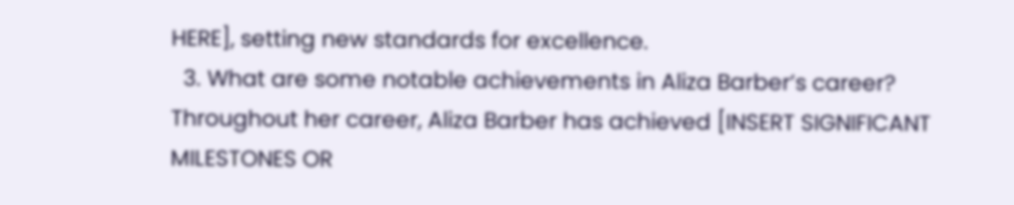HERE], setting new standards for excellence.
  3. What are some notable achievements in Aliza Barber’s career? Throughout her career, Aliza Barber has achieved [INSERT SIGNIFICANT MILESTONES OR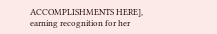ACCOMPLISHMENTS HERE], earning recognition for her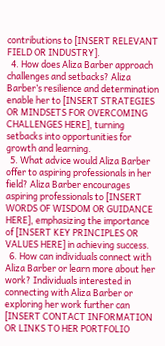contributions to [INSERT RELEVANT FIELD OR INDUSTRY].
  4. How does Aliza Barber approach challenges and setbacks? Aliza Barber’s resilience and determination enable her to [INSERT STRATEGIES OR MINDSETS FOR OVERCOMING CHALLENGES HERE], turning setbacks into opportunities for growth and learning.
  5. What advice would Aliza Barber offer to aspiring professionals in her field? Aliza Barber encourages aspiring professionals to [INSERT WORDS OF WISDOM OR GUIDANCE HERE], emphasizing the importance of [INSERT KEY PRINCIPLES OR VALUES HERE] in achieving success.
  6. How can individuals connect with Aliza Barber or learn more about her work? Individuals interested in connecting with Aliza Barber or exploring her work further can [INSERT CONTACT INFORMATION OR LINKS TO HER PORTFOLIO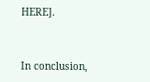HERE].


In conclusion,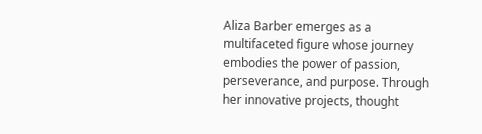Aliza Barber emerges as a multifaceted figure whose journey embodies the power of passion, perseverance, and purpose. Through her innovative projects, thought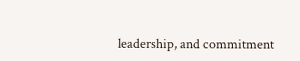leadership, and commitment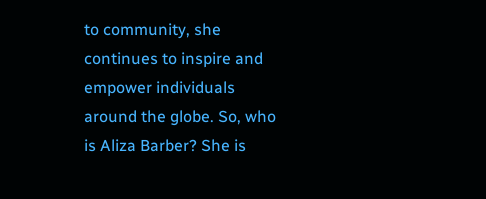to community, she continues to inspire and empower individuals around the globe. So, who is Aliza Barber? She is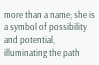more than a name; she is a symbol of possibility and potential, illuminating the path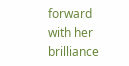forward with her brilliance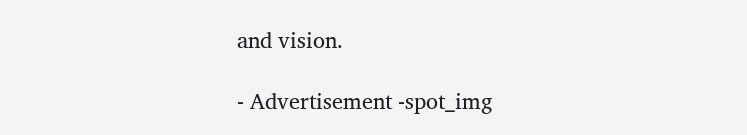and vision.

- Advertisement -spot_img